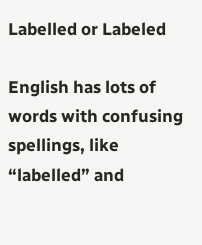Labelled or Labeled

English has lots of words with confusing spellings, like “labelled” and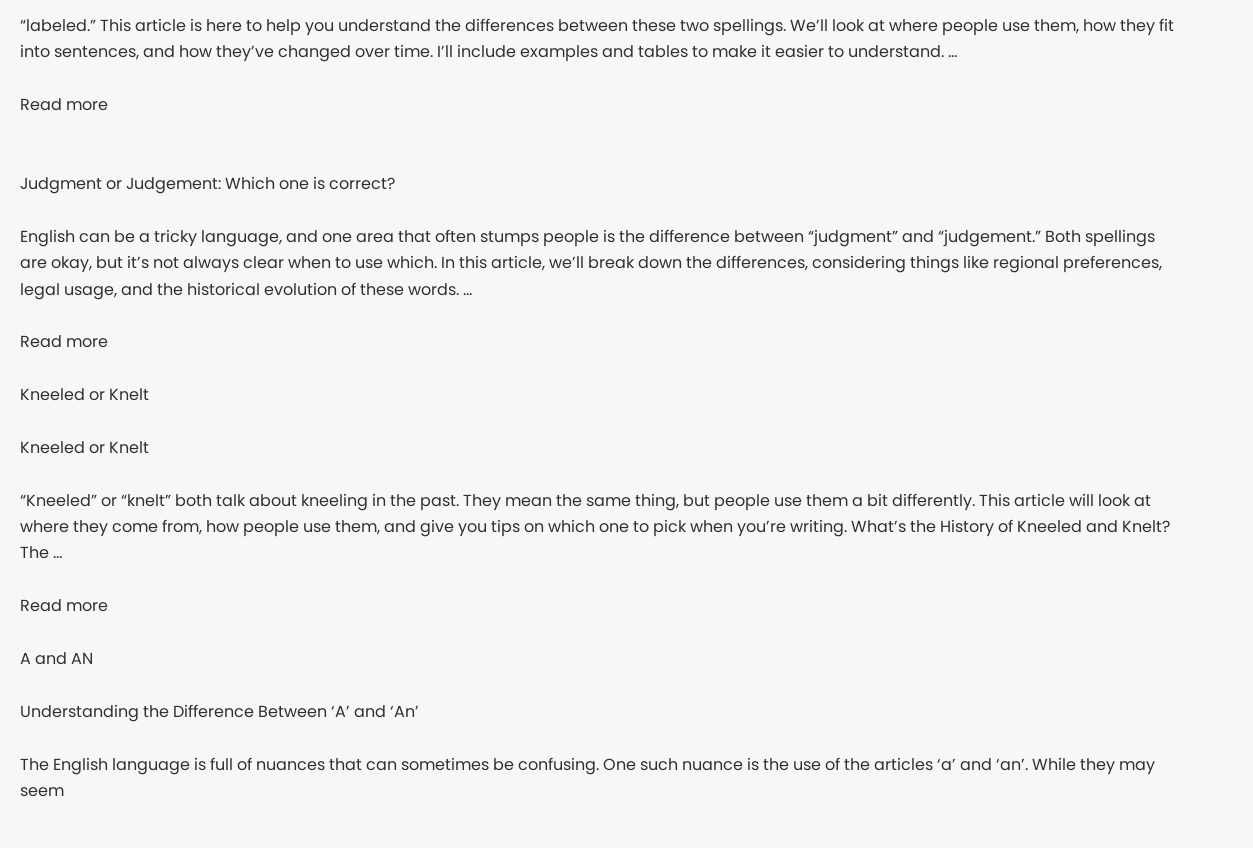“labeled.” This article is here to help you understand the differences between these two spellings. We’ll look at where people use them, how they fit into sentences, and how they’ve changed over time. I’ll include examples and tables to make it easier to understand. …

Read more


Judgment or Judgement: Which one is correct?

English can be a tricky language, and one area that often stumps people is the difference between “judgment” and “judgement.” Both spellings are okay, but it’s not always clear when to use which. In this article, we’ll break down the differences, considering things like regional preferences, legal usage, and the historical evolution of these words. …

Read more

Kneeled or Knelt

Kneeled or Knelt

“Kneeled” or “knelt” both talk about kneeling in the past. They mean the same thing, but people use them a bit differently. This article will look at where they come from, how people use them, and give you tips on which one to pick when you’re writing. What’s the History of Kneeled and Knelt? The …

Read more

A and AN

Understanding the Difference Between ‘A’ and ‘An’

The English language is full of nuances that can sometimes be confusing. One such nuance is the use of the articles ‘a’ and ‘an’. While they may seem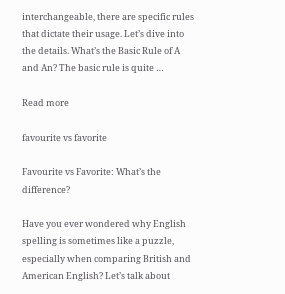interchangeable, there are specific rules that dictate their usage. Let’s dive into the details. What’s the Basic Rule of A and An? The basic rule is quite …

Read more

favourite vs favorite

Favourite vs Favorite: What’s the difference?

Have you ever wondered why English spelling is sometimes like a puzzle, especially when comparing British and American English? Let’s talk about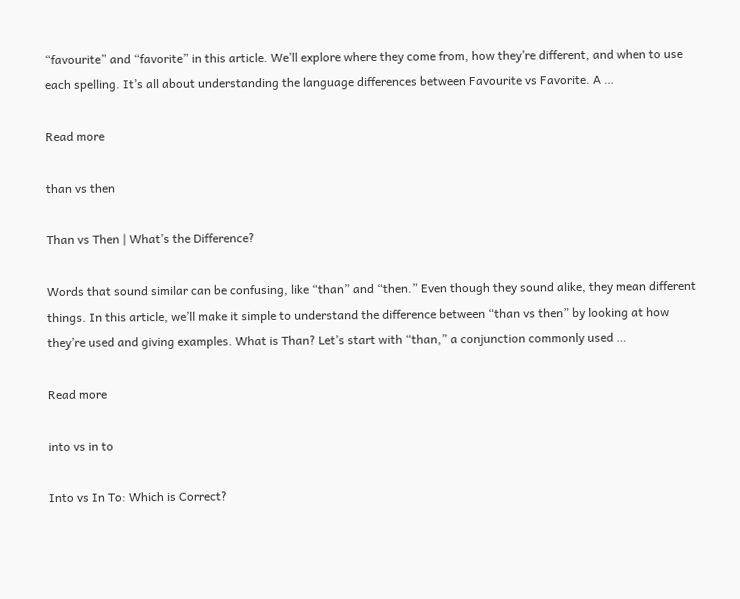“favourite” and “favorite” in this article. We’ll explore where they come from, how they’re different, and when to use each spelling. It’s all about understanding the language differences between Favourite vs Favorite. A …

Read more

than vs then

Than vs Then | What’s the Difference?

Words that sound similar can be confusing, like “than” and “then.” Even though they sound alike, they mean different things. In this article, we’ll make it simple to understand the difference between “than vs then” by looking at how they’re used and giving examples. What is Than? Let’s start with “than,” a conjunction commonly used …

Read more

into vs in to

Into vs In To: Which is Correct?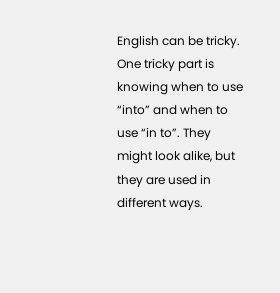English can be tricky. One tricky part is knowing when to use “into” and when to use “in to”. They might look alike, but they are used in different ways.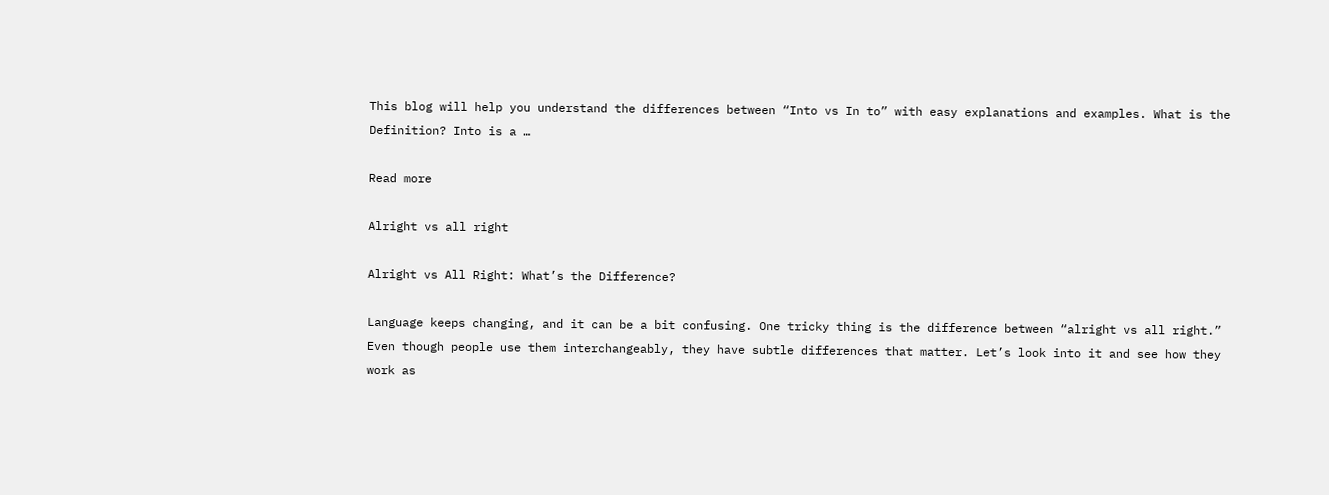This blog will help you understand the differences between “Into vs In to” with easy explanations and examples. What is the Definition? Into is a …

Read more

Alright vs all right

Alright vs All Right: What’s the Difference?

Language keeps changing, and it can be a bit confusing. One tricky thing is the difference between “alright vs all right.” Even though people use them interchangeably, they have subtle differences that matter. Let’s look into it and see how they work as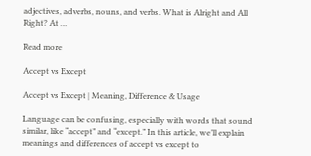adjectives, adverbs, nouns, and verbs. What is Alright and All Right? At …

Read more

Accept vs Except

Accept vs Except | Meaning, Difference & Usage

Language can be confusing, especially with words that sound similar, like “accept” and “except.” In this article, we’ll explain meanings and differences of accept vs except to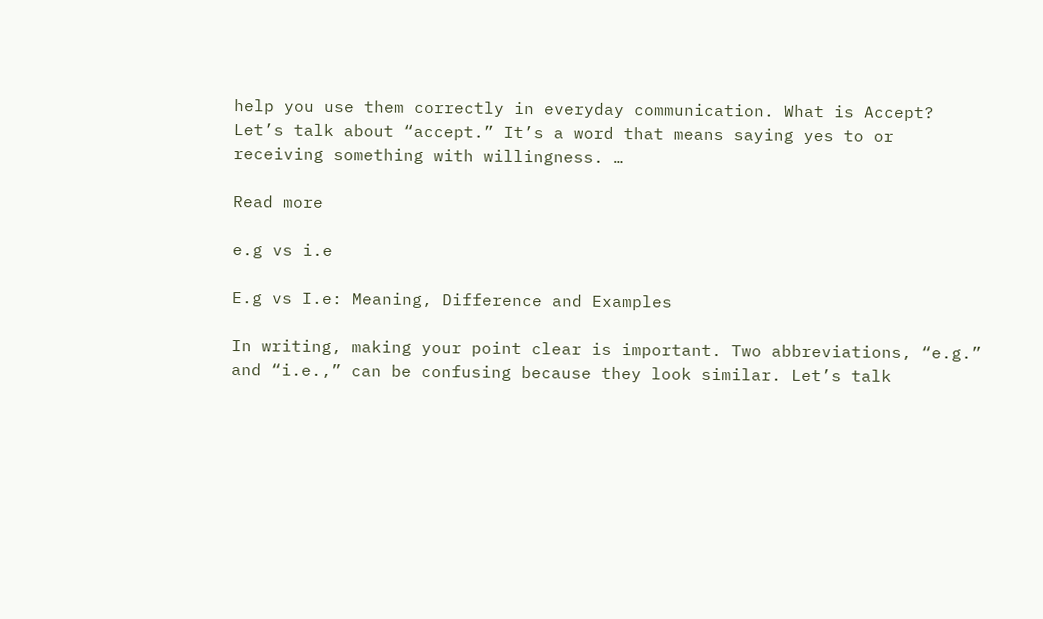help you use them correctly in everyday communication. What is Accept? Let’s talk about “accept.” It’s a word that means saying yes to or receiving something with willingness. …

Read more

e.g vs i.e

E.g vs I.e: Meaning, Difference and Examples

In writing, making your point clear is important. Two abbreviations, “e.g.” and “i.e.,” can be confusing because they look similar. Let’s talk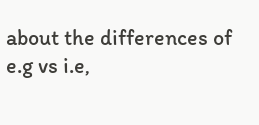about the differences of e.g vs i.e,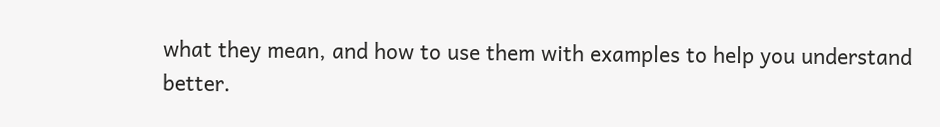what they mean, and how to use them with examples to help you understand better.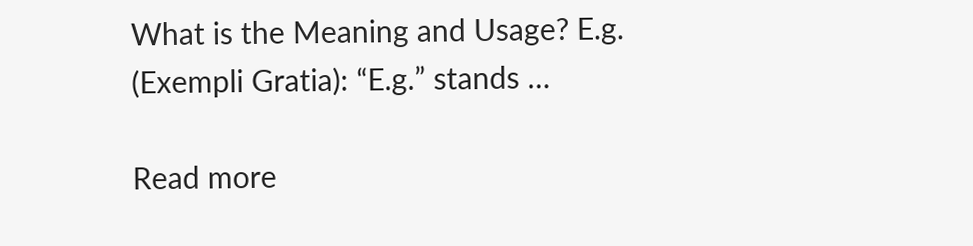What is the Meaning and Usage? E.g. (Exempli Gratia): “E.g.” stands …

Read more